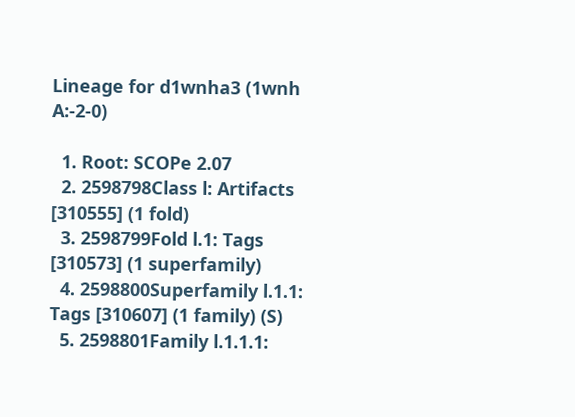Lineage for d1wnha3 (1wnh A:-2-0)

  1. Root: SCOPe 2.07
  2. 2598798Class l: Artifacts [310555] (1 fold)
  3. 2598799Fold l.1: Tags [310573] (1 superfamily)
  4. 2598800Superfamily l.1.1: Tags [310607] (1 family) (S)
  5. 2598801Family l.1.1.1: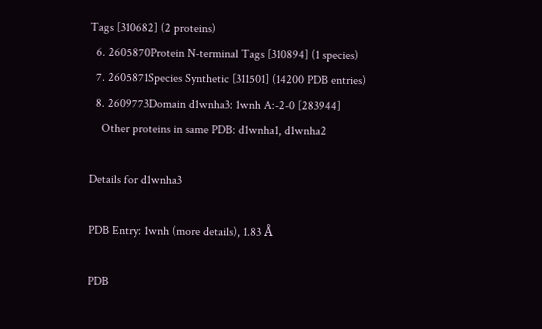Tags [310682] (2 proteins)
  6. 2605870Protein N-terminal Tags [310894] (1 species)
  7. 2605871Species Synthetic [311501] (14200 PDB entries)
  8. 2609773Domain d1wnha3: 1wnh A:-2-0 [283944]
    Other proteins in same PDB: d1wnha1, d1wnha2

Details for d1wnha3

PDB Entry: 1wnh (more details), 1.83 Å

PDB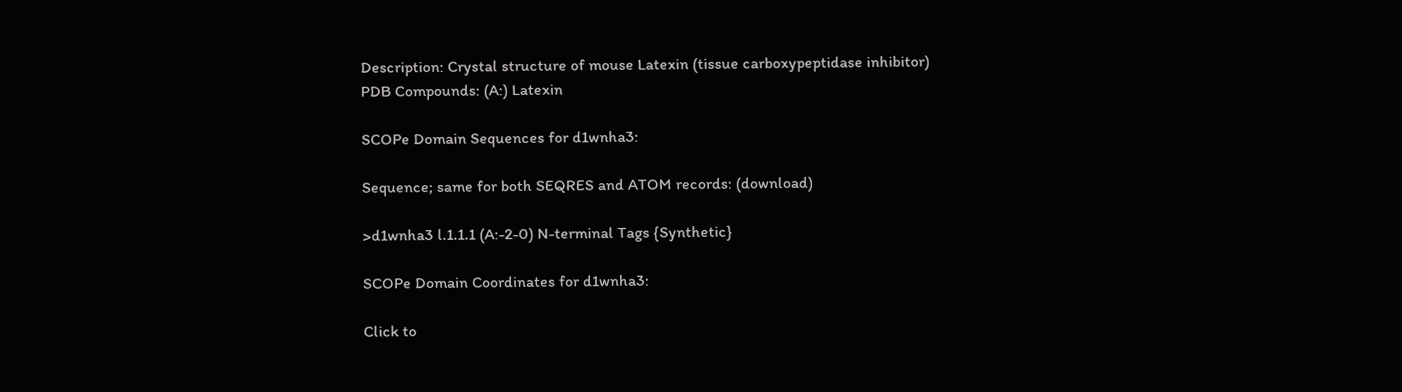Description: Crystal structure of mouse Latexin (tissue carboxypeptidase inhibitor)
PDB Compounds: (A:) Latexin

SCOPe Domain Sequences for d1wnha3:

Sequence; same for both SEQRES and ATOM records: (download)

>d1wnha3 l.1.1.1 (A:-2-0) N-terminal Tags {Synthetic}

SCOPe Domain Coordinates for d1wnha3:

Click to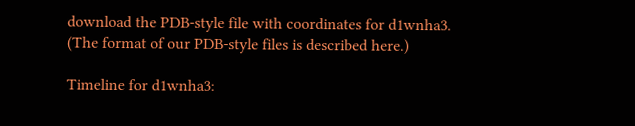download the PDB-style file with coordinates for d1wnha3.
(The format of our PDB-style files is described here.)

Timeline for d1wnha3: